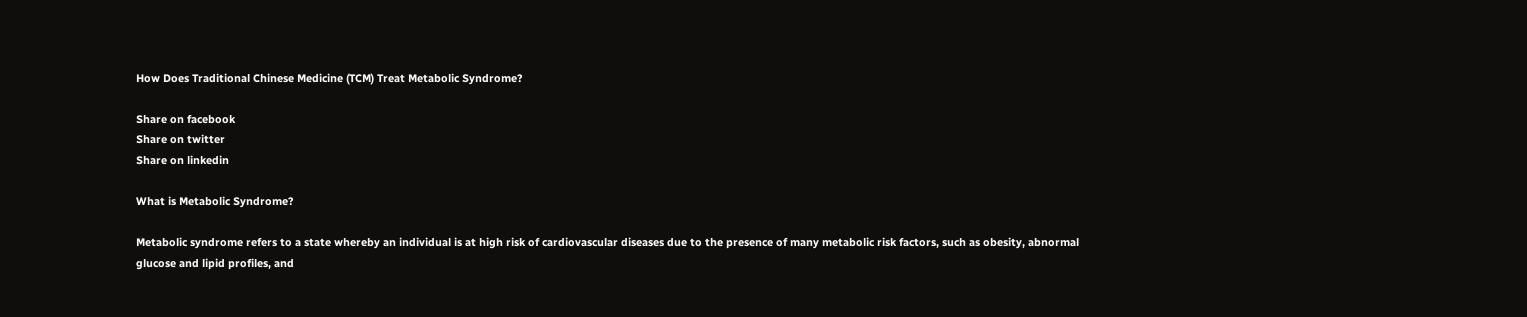How Does Traditional Chinese Medicine (TCM) Treat Metabolic Syndrome?

Share on facebook
Share on twitter
Share on linkedin

What is Metabolic Syndrome?

Metabolic syndrome refers to a state whereby an individual is at high risk of cardiovascular diseases due to the presence of many metabolic risk factors, such as obesity, abnormal glucose and lipid profiles, and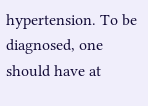hypertension. To be diagnosed, one should have at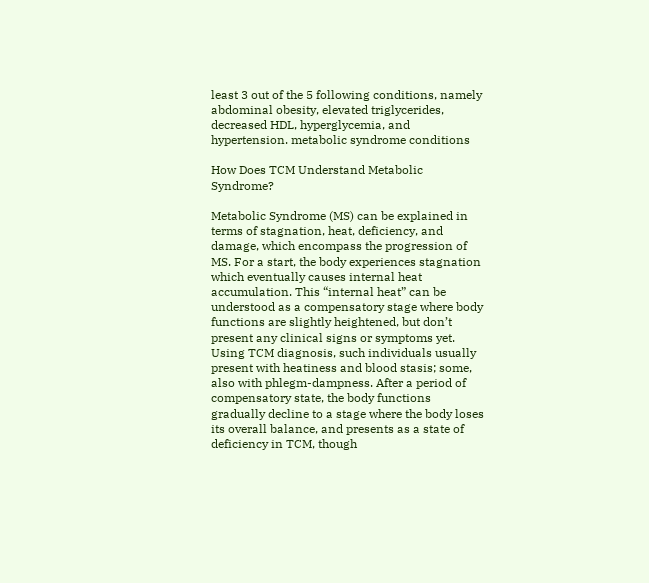least 3 out of the 5 following conditions, namely abdominal obesity, elevated triglycerides, decreased HDL, hyperglycemia, and hypertension. metabolic syndrome conditions

How Does TCM Understand Metabolic Syndrome?

Metabolic Syndrome (MS) can be explained in terms of stagnation, heat, deficiency, and damage, which encompass the progression of MS. For a start, the body experiences stagnation which eventually causes internal heat accumulation. This “internal heat” can be understood as a compensatory stage where body functions are slightly heightened, but don’t present any clinical signs or symptoms yet. Using TCM diagnosis, such individuals usually present with heatiness and blood stasis; some, also with phlegm-dampness. After a period of compensatory state, the body functions gradually decline to a stage where the body loses its overall balance, and presents as a state of deficiency in TCM, though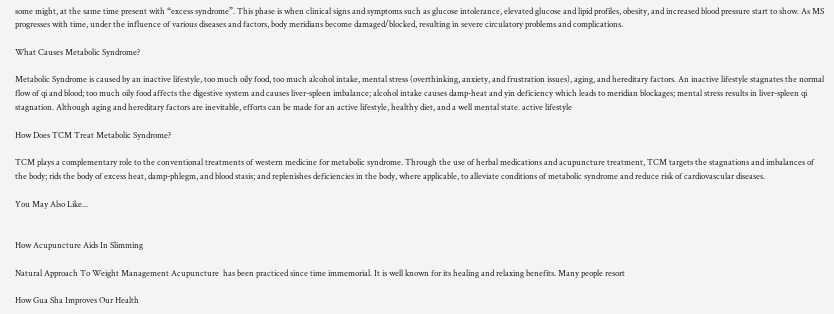some might, at the same time present with “excess syndrome”. This phase is when clinical signs and symptoms such as glucose intolerance, elevated glucose and lipid profiles, obesity, and increased blood pressure start to show. As MS progresses with time, under the influence of various diseases and factors, body meridians become damaged/blocked, resulting in severe circulatory problems and complications.

What Causes Metabolic Syndrome?

Metabolic Syndrome is caused by an inactive lifestyle, too much oily food, too much alcohol intake, mental stress (overthinking, anxiety, and frustration issues), aging, and hereditary factors. An inactive lifestyle stagnates the normal flow of qi and blood; too much oily food affects the digestive system and causes liver-spleen imbalance; alcohol intake causes damp-heat and yin deficiency which leads to meridian blockages; mental stress results in liver-spleen qi stagnation. Although aging and hereditary factors are inevitable, efforts can be made for an active lifestyle, healthy diet, and a well mental state. active lifestyle

How Does TCM Treat Metabolic Syndrome?

TCM plays a complementary role to the conventional treatments of western medicine for metabolic syndrome. Through the use of herbal medications and acupuncture treatment, TCM targets the stagnations and imbalances of the body; rids the body of excess heat, damp-phlegm, and blood stasis; and replenishes deficiencies in the body, where applicable, to alleviate conditions of metabolic syndrome and reduce risk of cardiovascular diseases.

You May Also Like...


How Acupuncture Aids In Slimming

Natural Approach To Weight Management Acupuncture  has been practiced since time immemorial. It is well known for its healing and relaxing benefits. Many people resort

How Gua Sha Improves Our Health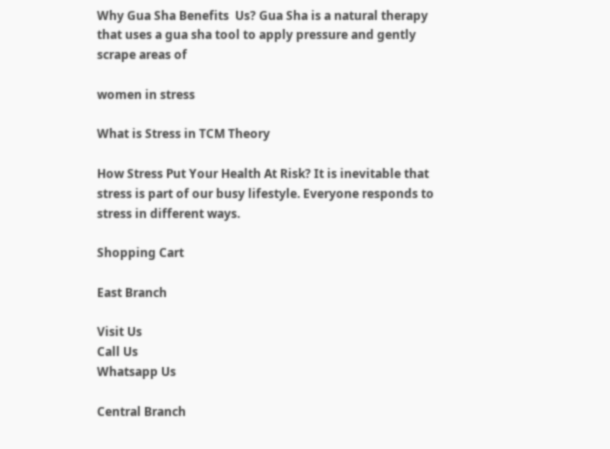Why Gua Sha Benefits  Us? Gua Sha is a natural therapy that uses a gua sha tool to apply pressure and gently scrape areas of

women in stress

What is Stress in TCM Theory

How Stress Put Your Health At Risk? It is inevitable that stress is part of our busy lifestyle. Everyone responds to stress in different ways.

Shopping Cart

East Branch

Visit Us
Call Us
Whatsapp Us

Central Branch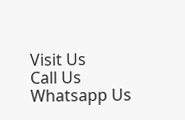Visit Us
Call Us
Whatsapp Us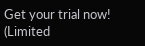Get your trial now! (Limited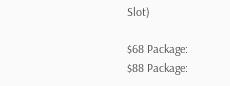Slot)

$68 Package:
$88 Package: